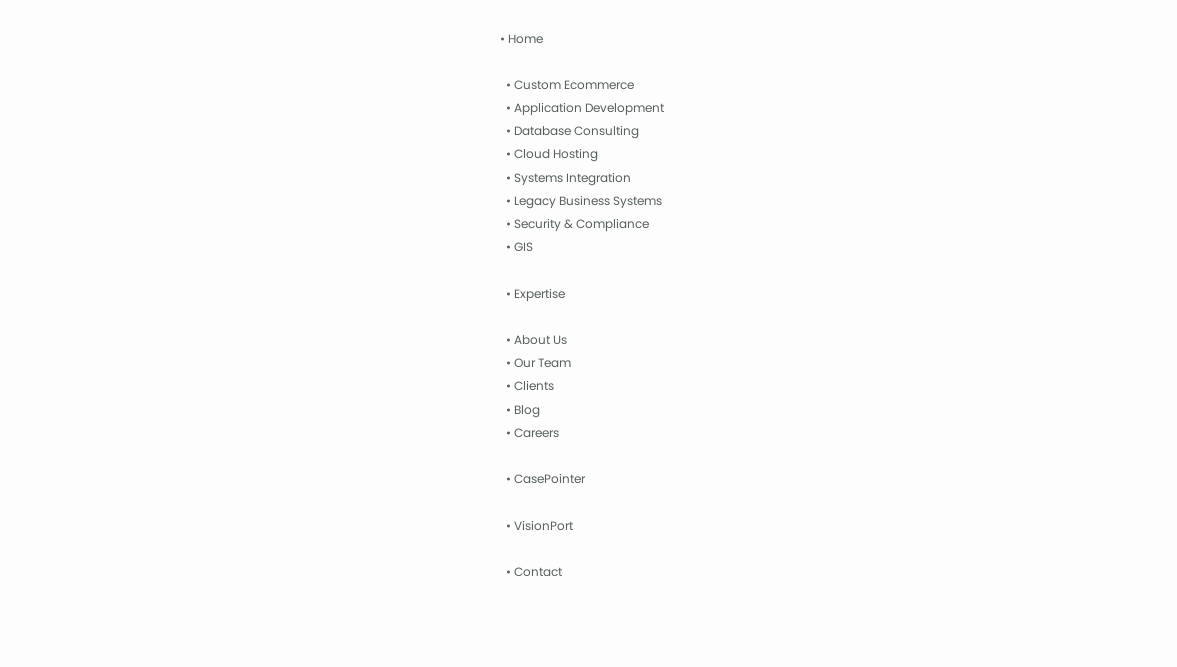• Home

  • Custom Ecommerce
  • Application Development
  • Database Consulting
  • Cloud Hosting
  • Systems Integration
  • Legacy Business Systems
  • Security & Compliance
  • GIS

  • Expertise

  • About Us
  • Our Team
  • Clients
  • Blog
  • Careers

  • CasePointer

  • VisionPort

  • Contact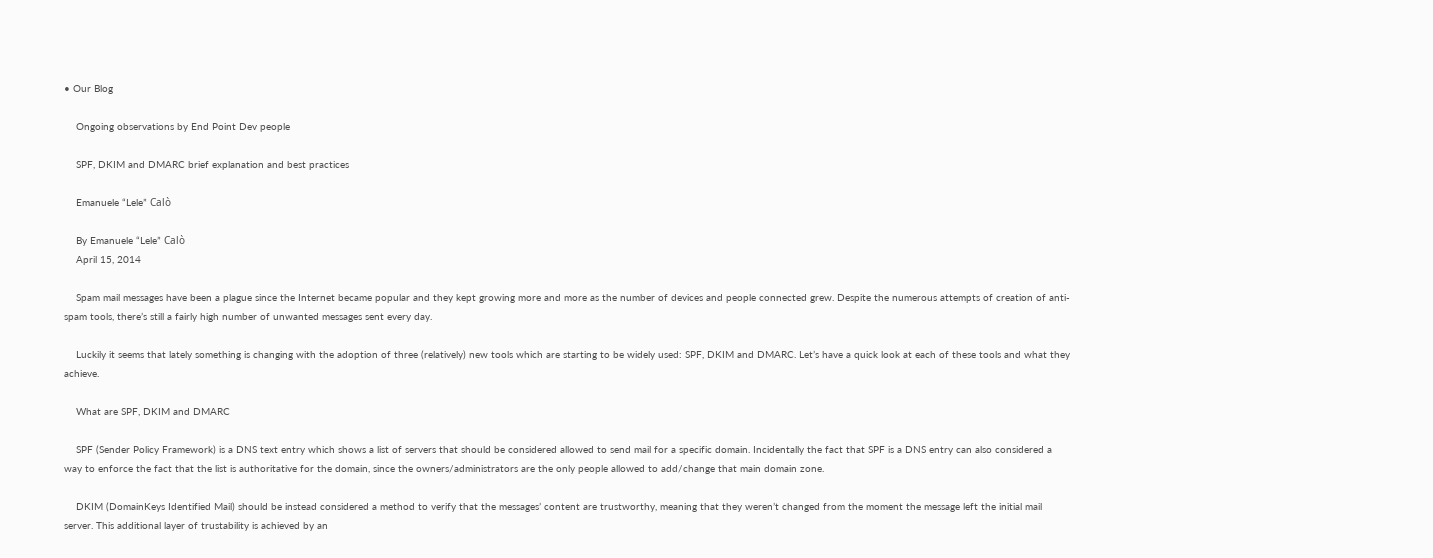• Our Blog

    Ongoing observations by End Point Dev people

    SPF, DKIM and DMARC brief explanation and best practices

    Emanuele “Lele” Calò

    By Emanuele “Lele” Calò
    April 15, 2014

    Spam mail messages have been a plague since the Internet became popular and they kept growing more and more as the number of devices and people connected grew. Despite the numerous attempts of creation of anti-spam tools, there’s still a fairly high number of unwanted messages sent every day.

    Luckily it seems that lately something is changing with the adoption of three (relatively) new tools which are starting to be widely used: SPF, DKIM and DMARC. Let’s have a quick look at each of these tools and what they achieve.

    What are SPF, DKIM and DMARC

    SPF (Sender Policy Framework) is a DNS text entry which shows a list of servers that should be considered allowed to send mail for a specific domain. Incidentally the fact that SPF is a DNS entry can also considered a way to enforce the fact that the list is authoritative for the domain, since the owners/administrators are the only people allowed to add/change that main domain zone.

    DKIM (DomainKeys Identified Mail) should be instead considered a method to verify that the messages’ content are trustworthy, meaning that they weren’t changed from the moment the message left the initial mail server. This additional layer of trustability is achieved by an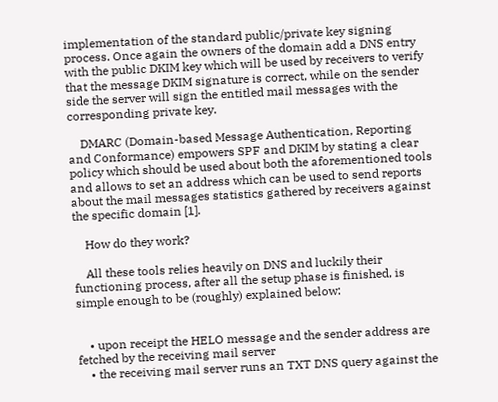implementation of the standard public/private key signing process. Once again the owners of the domain add a DNS entry with the public DKIM key which will be used by receivers to verify that the message DKIM signature is correct, while on the sender side the server will sign the entitled mail messages with the corresponding private key.

    DMARC (Domain-based Message Authentication, Reporting and Conformance) empowers SPF and DKIM by stating a clear policy which should be used about both the aforementioned tools and allows to set an address which can be used to send reports about the mail messages statistics gathered by receivers against the specific domain [1].

    How do they work?

    All these tools relies heavily on DNS and luckily their functioning process, after all the setup phase is finished, is simple enough to be (roughly) explained below:


    • upon receipt the HELO message and the sender address are fetched by the receiving mail server
    • the receiving mail server runs an TXT DNS query against the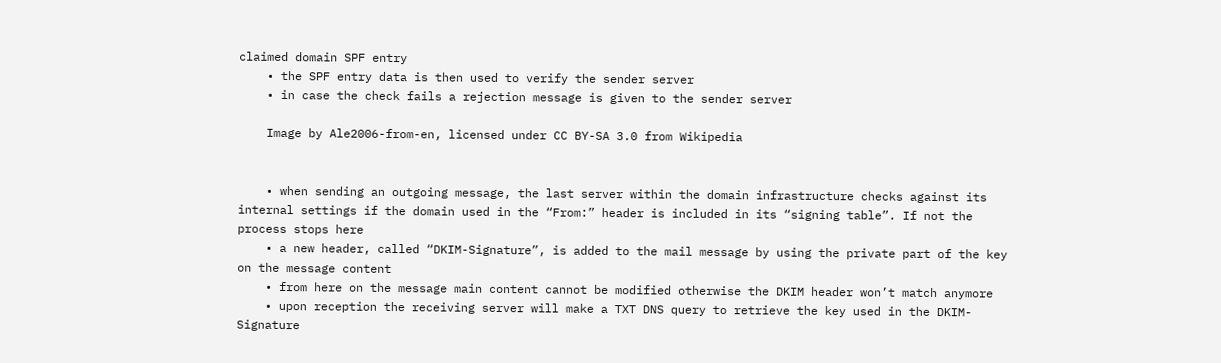claimed domain SPF entry
    • the SPF entry data is then used to verify the sender server
    • in case the check fails a rejection message is given to the sender server

    Image by Ale2006-from-en, licensed under CC BY-SA 3.0 from Wikipedia


    • when sending an outgoing message, the last server within the domain infrastructure checks against its internal settings if the domain used in the “From:” header is included in its “signing table”. If not the process stops here
    • a new header, called “DKIM-Signature”, is added to the mail message by using the private part of the key on the message content
    • from here on the message main content cannot be modified otherwise the DKIM header won’t match anymore
    • upon reception the receiving server will make a TXT DNS query to retrieve the key used in the DKIM-Signature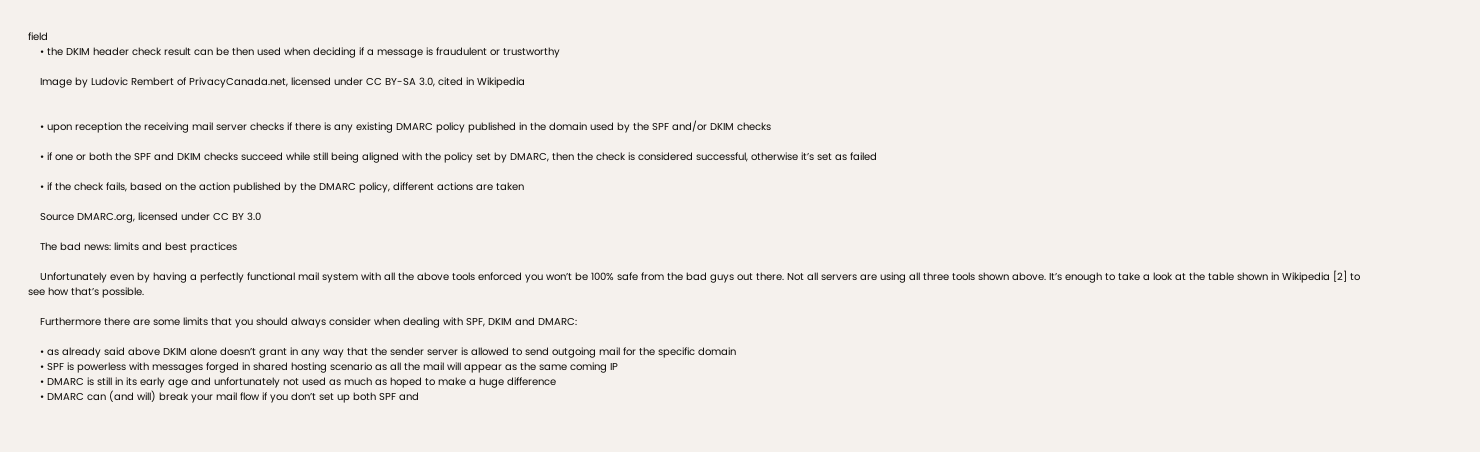field
    • the DKIM header check result can be then used when deciding if a message is fraudulent or trustworthy

    Image by Ludovic Rembert of PrivacyCanada.net, licensed under CC BY-SA 3.0, cited in Wikipedia


    • upon reception the receiving mail server checks if there is any existing DMARC policy published in the domain used by the SPF and/or DKIM checks

    • if one or both the SPF and DKIM checks succeed while still being aligned with the policy set by DMARC, then the check is considered successful, otherwise it’s set as failed

    • if the check fails, based on the action published by the DMARC policy, different actions are taken

    Source DMARC.org, licensed under CC BY 3.0

    The bad news: limits and best practices

    Unfortunately even by having a perfectly functional mail system with all the above tools enforced you won’t be 100% safe from the bad guys out there. Not all servers are using all three tools shown above. It’s enough to take a look at the table shown in Wikipedia [2] to see how that’s possible.

    Furthermore there are some limits that you should always consider when dealing with SPF, DKIM and DMARC:

    • as already said above DKIM alone doesn’t grant in any way that the sender server is allowed to send outgoing mail for the specific domain
    • SPF is powerless with messages forged in shared hosting scenario as all the mail will appear as the same coming IP
    • DMARC is still in its early age and unfortunately not used as much as hoped to make a huge difference
    • DMARC can (and will) break your mail flow if you don’t set up both SPF and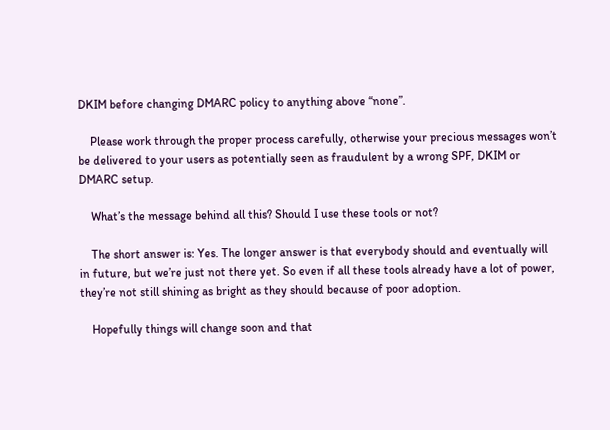DKIM before changing DMARC policy to anything above “none”.

    Please work through the proper process carefully, otherwise your precious messages won’t be delivered to your users as potentially seen as fraudulent by a wrong SPF, DKIM or DMARC setup.

    What’s the message behind all this? Should I use these tools or not?

    The short answer is: Yes. The longer answer is that everybody should and eventually will in future, but we’re just not there yet. So even if all these tools already have a lot of power, they’re not still shining as bright as they should because of poor adoption.

    Hopefully things will change soon and that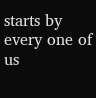starts by every one of us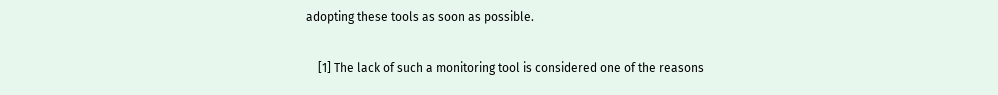adopting these tools as soon as possible.

    [1] The lack of such a monitoring tool is considered one of the reasons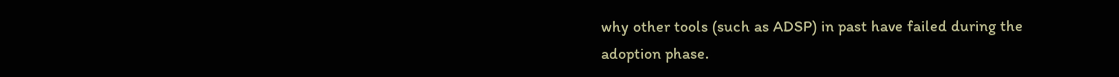why other tools (such as ADSP) in past have failed during the adoption phase.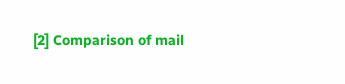[2] Comparison of mail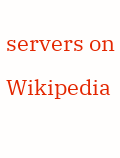servers on Wikipedia